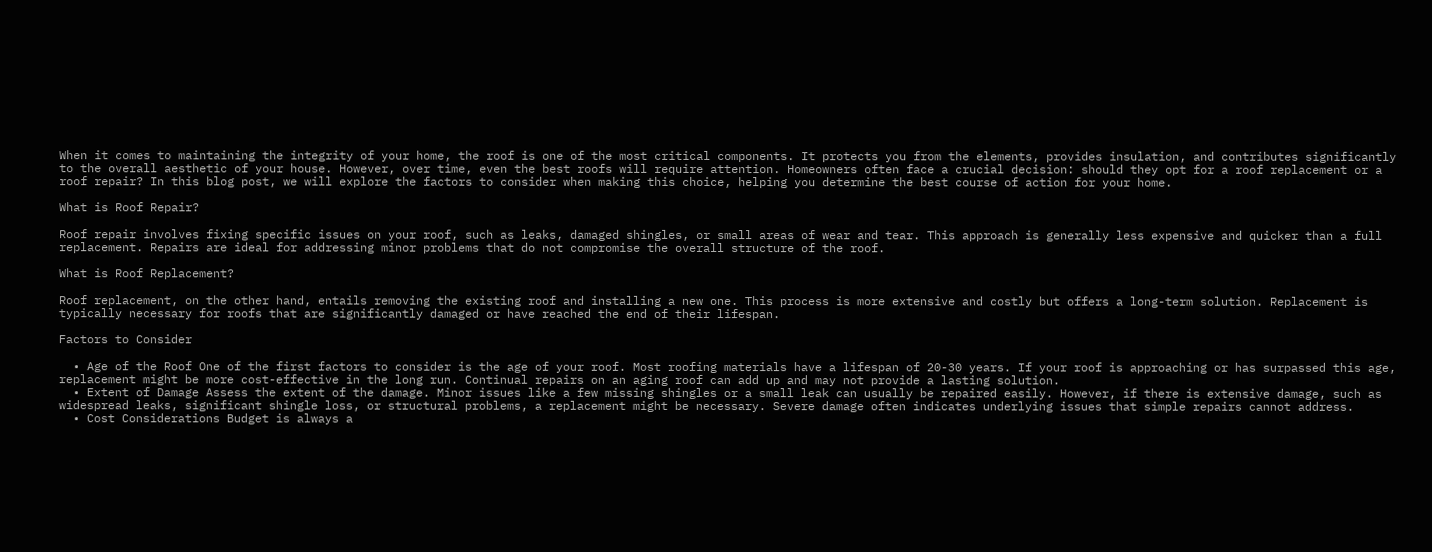When it comes to maintaining the integrity of your home, the roof is one of the most critical components. It protects you from the elements, provides insulation, and contributes significantly to the overall aesthetic of your house. However, over time, even the best roofs will require attention. Homeowners often face a crucial decision: should they opt for a roof replacement or a roof repair? In this blog post, we will explore the factors to consider when making this choice, helping you determine the best course of action for your home.

What is Roof Repair?

Roof repair involves fixing specific issues on your roof, such as leaks, damaged shingles, or small areas of wear and tear. This approach is generally less expensive and quicker than a full replacement. Repairs are ideal for addressing minor problems that do not compromise the overall structure of the roof.

What is Roof Replacement?

Roof replacement, on the other hand, entails removing the existing roof and installing a new one. This process is more extensive and costly but offers a long-term solution. Replacement is typically necessary for roofs that are significantly damaged or have reached the end of their lifespan.

Factors to Consider

  • Age of the Roof One of the first factors to consider is the age of your roof. Most roofing materials have a lifespan of 20-30 years. If your roof is approaching or has surpassed this age, replacement might be more cost-effective in the long run. Continual repairs on an aging roof can add up and may not provide a lasting solution.
  • Extent of Damage Assess the extent of the damage. Minor issues like a few missing shingles or a small leak can usually be repaired easily. However, if there is extensive damage, such as widespread leaks, significant shingle loss, or structural problems, a replacement might be necessary. Severe damage often indicates underlying issues that simple repairs cannot address.
  • Cost Considerations Budget is always a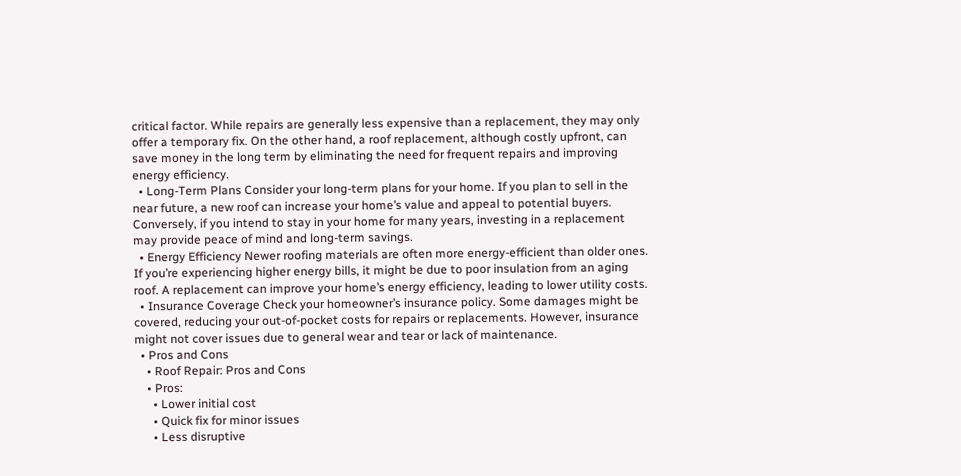critical factor. While repairs are generally less expensive than a replacement, they may only offer a temporary fix. On the other hand, a roof replacement, although costly upfront, can save money in the long term by eliminating the need for frequent repairs and improving energy efficiency.
  • Long-Term Plans Consider your long-term plans for your home. If you plan to sell in the near future, a new roof can increase your home’s value and appeal to potential buyers. Conversely, if you intend to stay in your home for many years, investing in a replacement may provide peace of mind and long-term savings.
  • Energy Efficiency Newer roofing materials are often more energy-efficient than older ones. If you’re experiencing higher energy bills, it might be due to poor insulation from an aging roof. A replacement can improve your home’s energy efficiency, leading to lower utility costs.
  • Insurance Coverage Check your homeowner’s insurance policy. Some damages might be covered, reducing your out-of-pocket costs for repairs or replacements. However, insurance might not cover issues due to general wear and tear or lack of maintenance.
  • Pros and Cons
    • Roof Repair: Pros and Cons
    • Pros:
      • Lower initial cost
      • Quick fix for minor issues
      • Less disruptive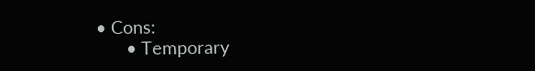• Cons:
      • Temporary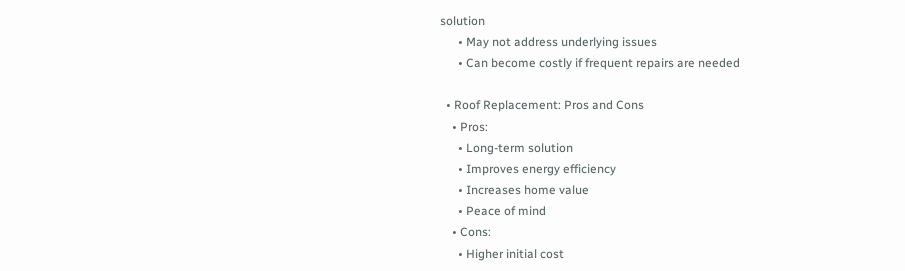solution
      • May not address underlying issues
      • Can become costly if frequent repairs are needed

  • Roof Replacement: Pros and Cons
    • Pros:
      • Long-term solution
      • Improves energy efficiency
      • Increases home value
      • Peace of mind
    • Cons:
      • Higher initial cost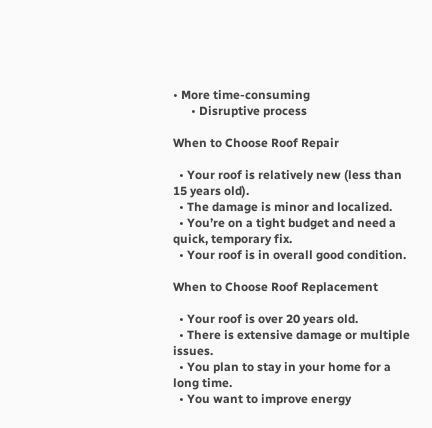• More time-consuming
      • Disruptive process

When to Choose Roof Repair

  • Your roof is relatively new (less than 15 years old).
  • The damage is minor and localized.
  • You’re on a tight budget and need a quick, temporary fix.
  • Your roof is in overall good condition.

When to Choose Roof Replacement

  • Your roof is over 20 years old.
  • There is extensive damage or multiple issues.
  • You plan to stay in your home for a long time.
  • You want to improve energy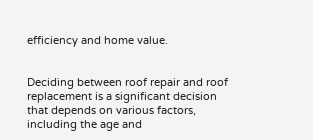efficiency and home value.


Deciding between roof repair and roof replacement is a significant decision that depends on various factors, including the age and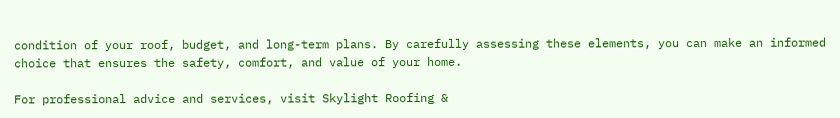condition of your roof, budget, and long-term plans. By carefully assessing these elements, you can make an informed choice that ensures the safety, comfort, and value of your home.

For professional advice and services, visit Skylight Roofing &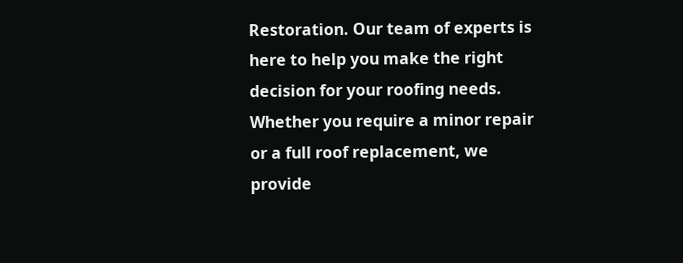Restoration. Our team of experts is here to help you make the right decision for your roofing needs. Whether you require a minor repair or a full roof replacement, we provide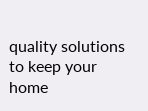quality solutions to keep your home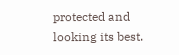protected and looking its best.